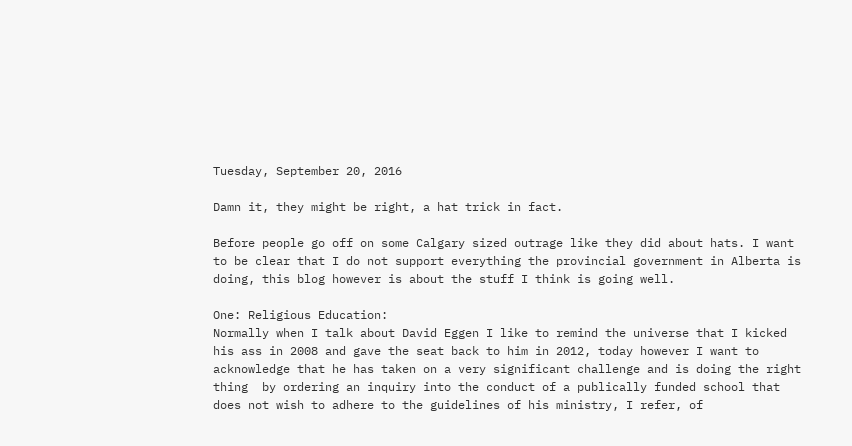Tuesday, September 20, 2016

Damn it, they might be right, a hat trick in fact.

Before people go off on some Calgary sized outrage like they did about hats. I want to be clear that I do not support everything the provincial government in Alberta is doing, this blog however is about the stuff I think is going well.

One: Religious Education:
Normally when I talk about David Eggen I like to remind the universe that I kicked his ass in 2008 and gave the seat back to him in 2012, today however I want to acknowledge that he has taken on a very significant challenge and is doing the right thing  by ordering an inquiry into the conduct of a publically funded school that does not wish to adhere to the guidelines of his ministry, I refer, of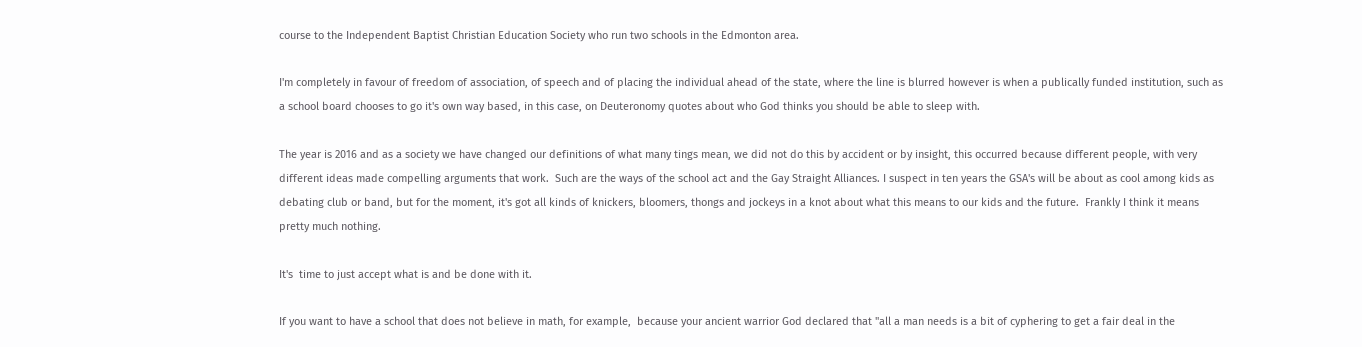course to the Independent Baptist Christian Education Society who run two schools in the Edmonton area.

I'm completely in favour of freedom of association, of speech and of placing the individual ahead of the state, where the line is blurred however is when a publically funded institution, such as a school board chooses to go it's own way based, in this case, on Deuteronomy quotes about who God thinks you should be able to sleep with.

The year is 2016 and as a society we have changed our definitions of what many tings mean, we did not do this by accident or by insight, this occurred because different people, with very different ideas made compelling arguments that work.  Such are the ways of the school act and the Gay Straight Alliances. I suspect in ten years the GSA's will be about as cool among kids as debating club or band, but for the moment, it's got all kinds of knickers, bloomers, thongs and jockeys in a knot about what this means to our kids and the future.  Frankly I think it means pretty much nothing.

It's  time to just accept what is and be done with it.

If you want to have a school that does not believe in math, for example,  because your ancient warrior God declared that "all a man needs is a bit of cyphering to get a fair deal in the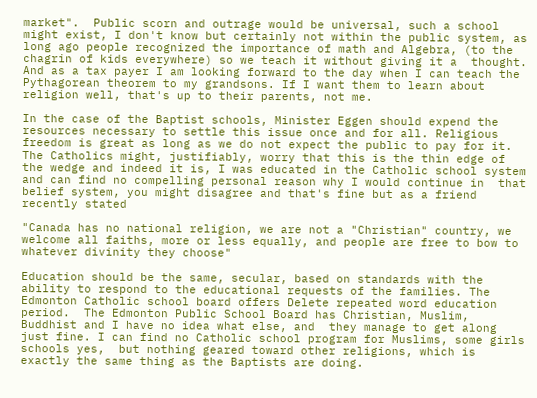market".  Public scorn and outrage would be universal, such a school might exist, I don't know but certainly not within the public system, as long ago people recognized the importance of math and Algebra, (to the chagrin of kids everywhere) so we teach it without giving it a  thought.  And as a tax payer I am looking forward to the day when I can teach the Pythagorean theorem to my grandsons. If I want them to learn about religion well, that's up to their parents, not me.

In the case of the Baptist schools, Minister Eggen should expend the resources necessary to settle this issue once and for all. Religious freedom is great as long as we do not expect the public to pay for it.  The Catholics might, justifiably, worry that this is the thin edge of the wedge and indeed it is, I was educated in the Catholic school system and can find no compelling personal reason why I would continue in  that belief system, you might disagree and that's fine but as a friend recently stated

"Canada has no national religion, we are not a "Christian" country, we welcome all faiths, more or less equally, and people are free to bow to whatever divinity they choose"

Education should be the same, secular, based on standards with the ability to respond to the educational requests of the families. The Edmonton Catholic school board offers Delete repeated word education period.  The Edmonton Public School Board has Christian, Muslim, Buddhist and I have no idea what else, and  they manage to get along just fine. I can find no Catholic school program for Muslims, some girls schools yes,  but nothing geared toward other religions, which is exactly the same thing as the Baptists are doing.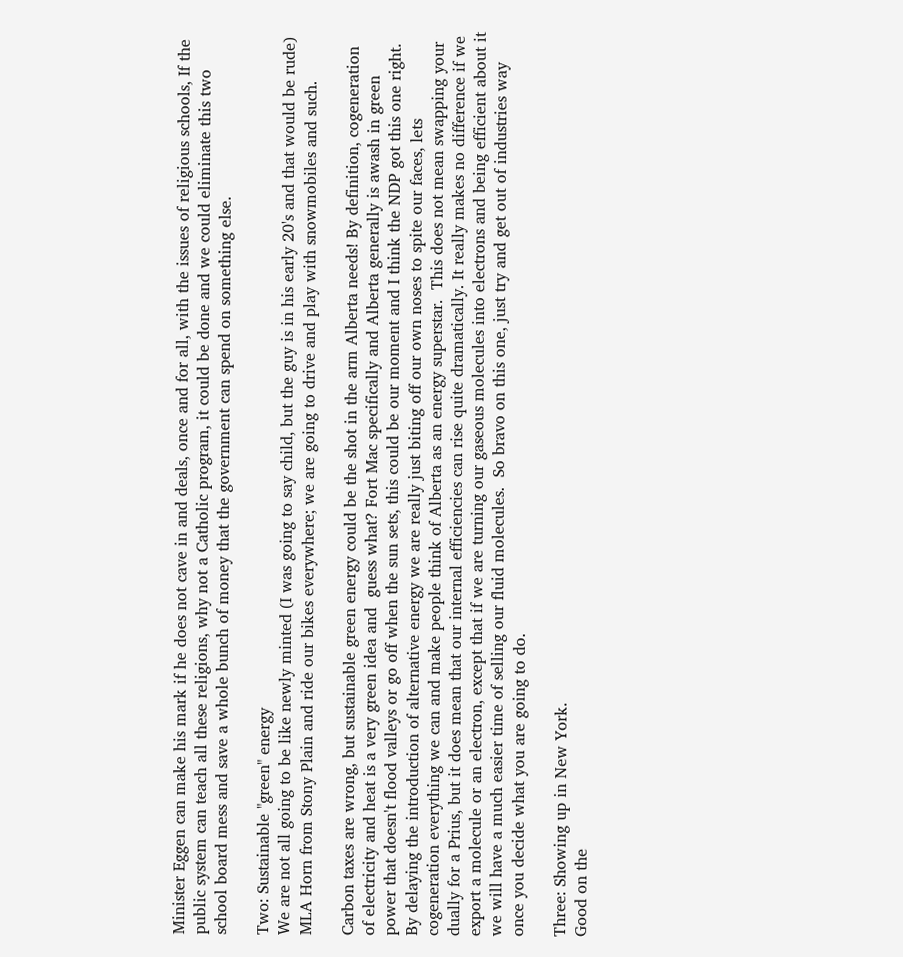Minister Eggen can make his mark if he does not cave in and deals, once and for all, with the issues of religious schools, If the public system can teach all these religions, why not a Catholic program, it could be done and we could eliminate this two school board mess and save a whole bunch of money that the government can spend on something else.

Two: Sustainable "green" energy
We are not all going to be like newly minted (I was going to say child, but the guy is in his early 20's and that would be rude)  MLA Horn from Stony Plain and ride our bikes everywhere; we are going to drive and play with snowmobiles and such.

Carbon taxes are wrong, but sustainable green energy could be the shot in the arm Alberta needs! By definition, cogeneration of electricity and heat is a very green idea and  guess what? Fort Mac specifically and Alberta generally is awash in green power that doesn't flood valleys or go off when the sun sets, this could be our moment and I think the NDP got this one right.
By delaying the introduction of alternative energy we are really just biting off our own noses to spite our faces, lets cogeneration everything we can and make people think of Alberta as an energy superstar.  This does not mean swapping your dually for a Prius, but it does mean that our internal efficiencies can rise quite dramatically. It really makes no difference if we export a molecule or an electron, except that if we are turning our gaseous molecules into electrons and being efficient about it we will have a much easier time of selling our fluid molecules.  So bravo on this one, just try and get out of industries way once you decide what you are going to do.

Three: Showing up in New York.
Good on the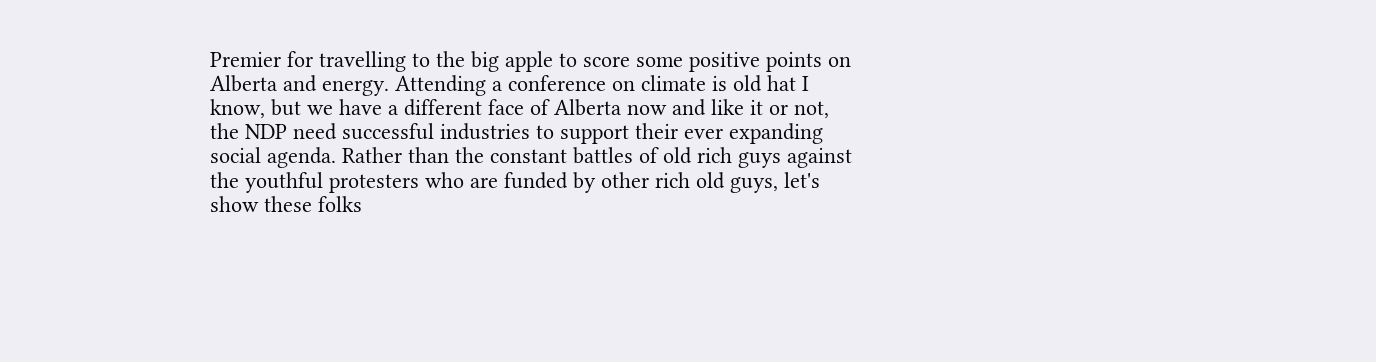Premier for travelling to the big apple to score some positive points on Alberta and energy. Attending a conference on climate is old hat I know, but we have a different face of Alberta now and like it or not, the NDP need successful industries to support their ever expanding social agenda. Rather than the constant battles of old rich guys against the youthful protesters who are funded by other rich old guys, let's show these folks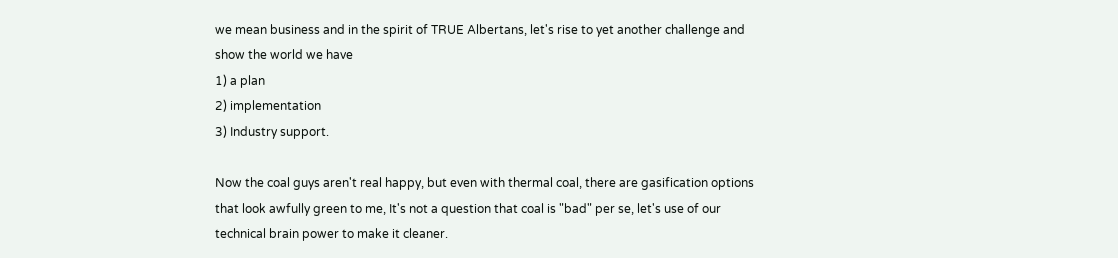we mean business and in the spirit of TRUE Albertans, let's rise to yet another challenge and show the world we have
1) a plan
2) implementation
3) Industry support.

Now the coal guys aren't real happy, but even with thermal coal, there are gasification options that look awfully green to me, It's not a question that coal is "bad" per se, let's use of our technical brain power to make it cleaner.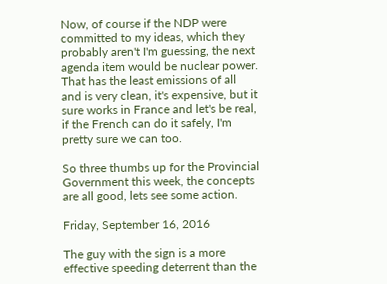Now, of course if the NDP were committed to my ideas, which they probably aren't I'm guessing, the next agenda item would be nuclear power. That has the least emissions of all and is very clean, it's expensive, but it sure works in France and let's be real, if the French can do it safely, I'm pretty sure we can too.

So three thumbs up for the Provincial Government this week, the concepts are all good, lets see some action.

Friday, September 16, 2016

The guy with the sign is a more effective speeding deterrent than the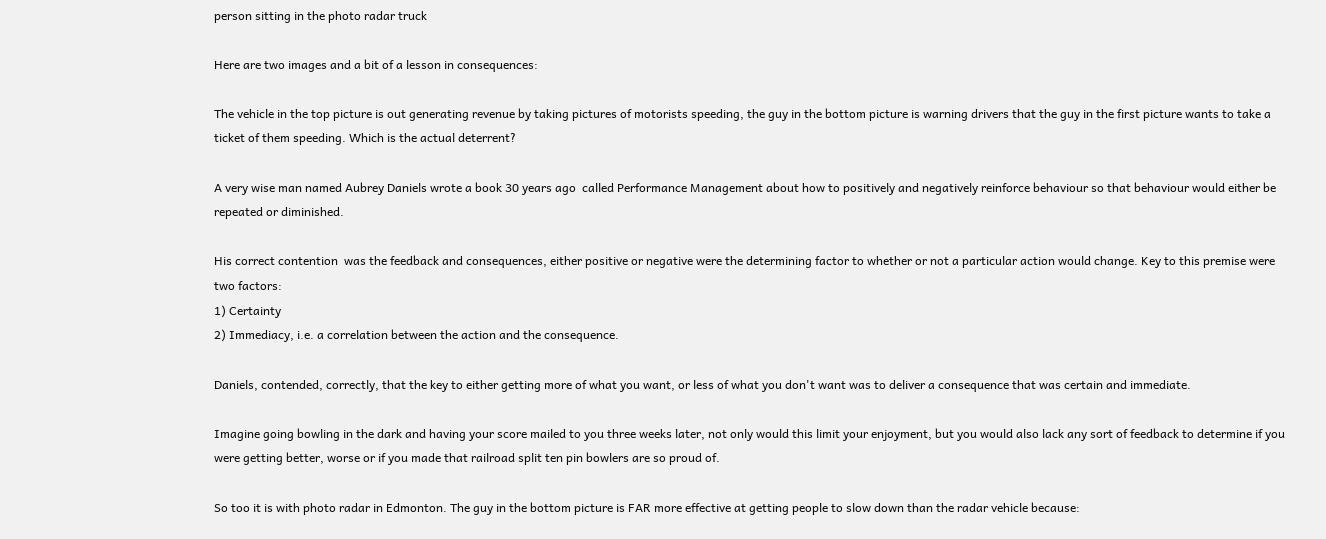person sitting in the photo radar truck

Here are two images and a bit of a lesson in consequences:

The vehicle in the top picture is out generating revenue by taking pictures of motorists speeding, the guy in the bottom picture is warning drivers that the guy in the first picture wants to take a  ticket of them speeding. Which is the actual deterrent?

A very wise man named Aubrey Daniels wrote a book 30 years ago  called Performance Management about how to positively and negatively reinforce behaviour so that behaviour would either be repeated or diminished.

His correct contention  was the feedback and consequences, either positive or negative were the determining factor to whether or not a particular action would change. Key to this premise were two factors:
1) Certainty
2) Immediacy, i.e. a correlation between the action and the consequence.

Daniels, contended, correctly, that the key to either getting more of what you want, or less of what you don't want was to deliver a consequence that was certain and immediate.

Imagine going bowling in the dark and having your score mailed to you three weeks later, not only would this limit your enjoyment, but you would also lack any sort of feedback to determine if you were getting better, worse or if you made that railroad split ten pin bowlers are so proud of.

So too it is with photo radar in Edmonton. The guy in the bottom picture is FAR more effective at getting people to slow down than the radar vehicle because: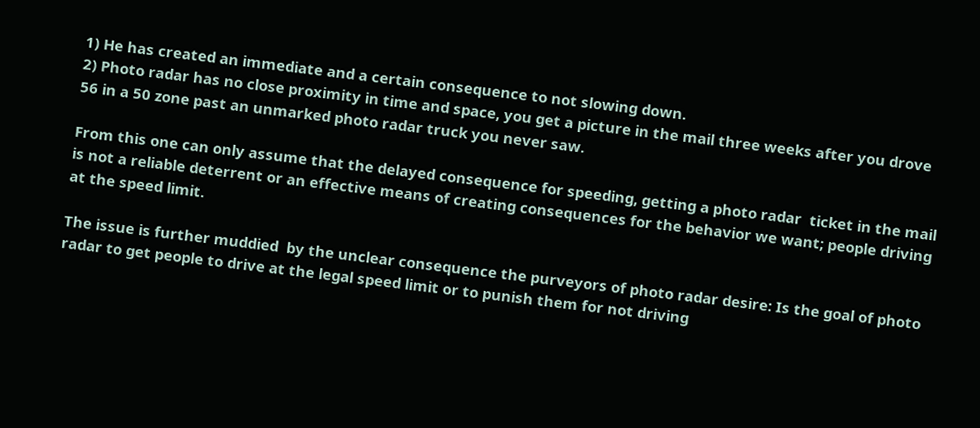1) He has created an immediate and a certain consequence to not slowing down.
2) Photo radar has no close proximity in time and space, you get a picture in the mail three weeks after you drove 56 in a 50 zone past an unmarked photo radar truck you never saw.

From this one can only assume that the delayed consequence for speeding, getting a photo radar  ticket in the mail is not a reliable deterrent or an effective means of creating consequences for the behavior we want; people driving at the speed limit.

The issue is further muddied  by the unclear consequence the purveyors of photo radar desire: Is the goal of photo radar to get people to drive at the legal speed limit or to punish them for not driving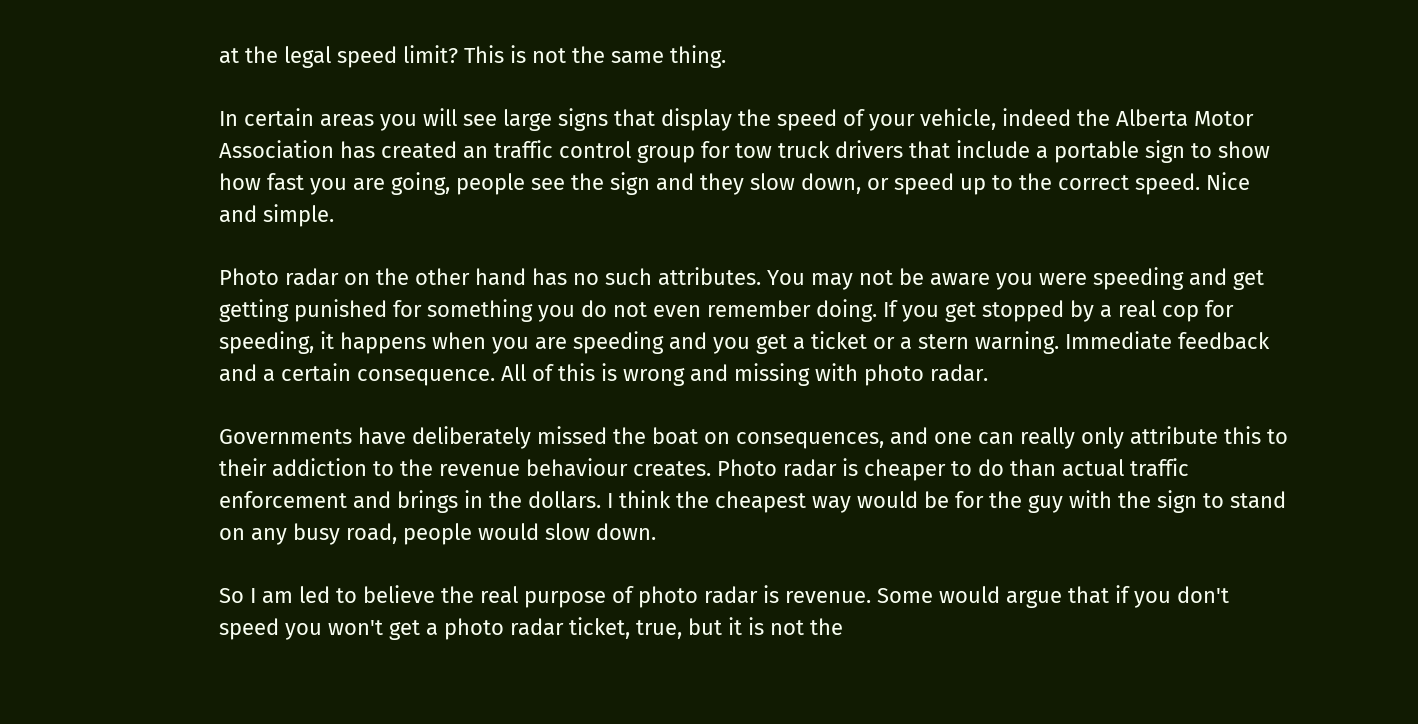at the legal speed limit? This is not the same thing.

In certain areas you will see large signs that display the speed of your vehicle, indeed the Alberta Motor Association has created an traffic control group for tow truck drivers that include a portable sign to show how fast you are going, people see the sign and they slow down, or speed up to the correct speed. Nice and simple.

Photo radar on the other hand has no such attributes. You may not be aware you were speeding and get getting punished for something you do not even remember doing. If you get stopped by a real cop for speeding, it happens when you are speeding and you get a ticket or a stern warning. Immediate feedback and a certain consequence. All of this is wrong and missing with photo radar.

Governments have deliberately missed the boat on consequences, and one can really only attribute this to their addiction to the revenue behaviour creates. Photo radar is cheaper to do than actual traffic enforcement and brings in the dollars. I think the cheapest way would be for the guy with the sign to stand on any busy road, people would slow down.

So I am led to believe the real purpose of photo radar is revenue. Some would argue that if you don't speed you won't get a photo radar ticket, true, but it is not the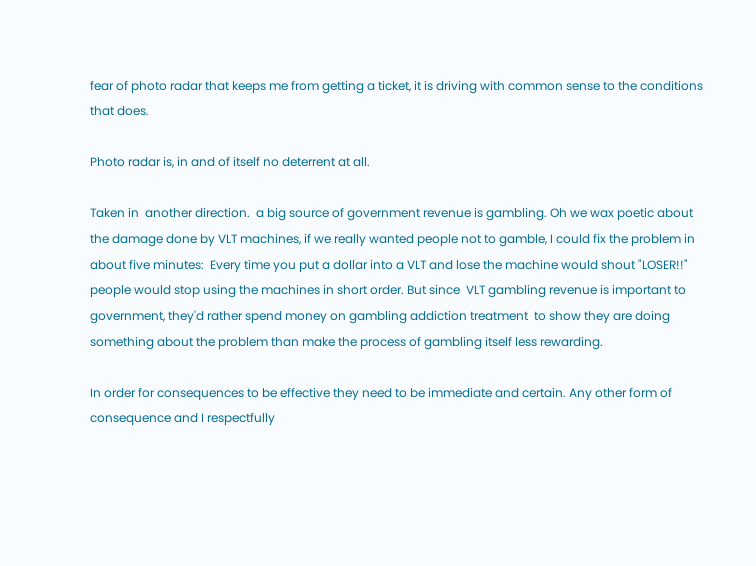fear of photo radar that keeps me from getting a ticket, it is driving with common sense to the conditions that does.

Photo radar is, in and of itself no deterrent at all.

Taken in  another direction.  a big source of government revenue is gambling. Oh we wax poetic about the damage done by VLT machines, if we really wanted people not to gamble, I could fix the problem in about five minutes:  Every time you put a dollar into a VLT and lose the machine would shout "LOSER!!"  people would stop using the machines in short order. But since  VLT gambling revenue is important to government, they'd rather spend money on gambling addiction treatment  to show they are doing something about the problem than make the process of gambling itself less rewarding.

In order for consequences to be effective they need to be immediate and certain. Any other form of consequence and I respectfully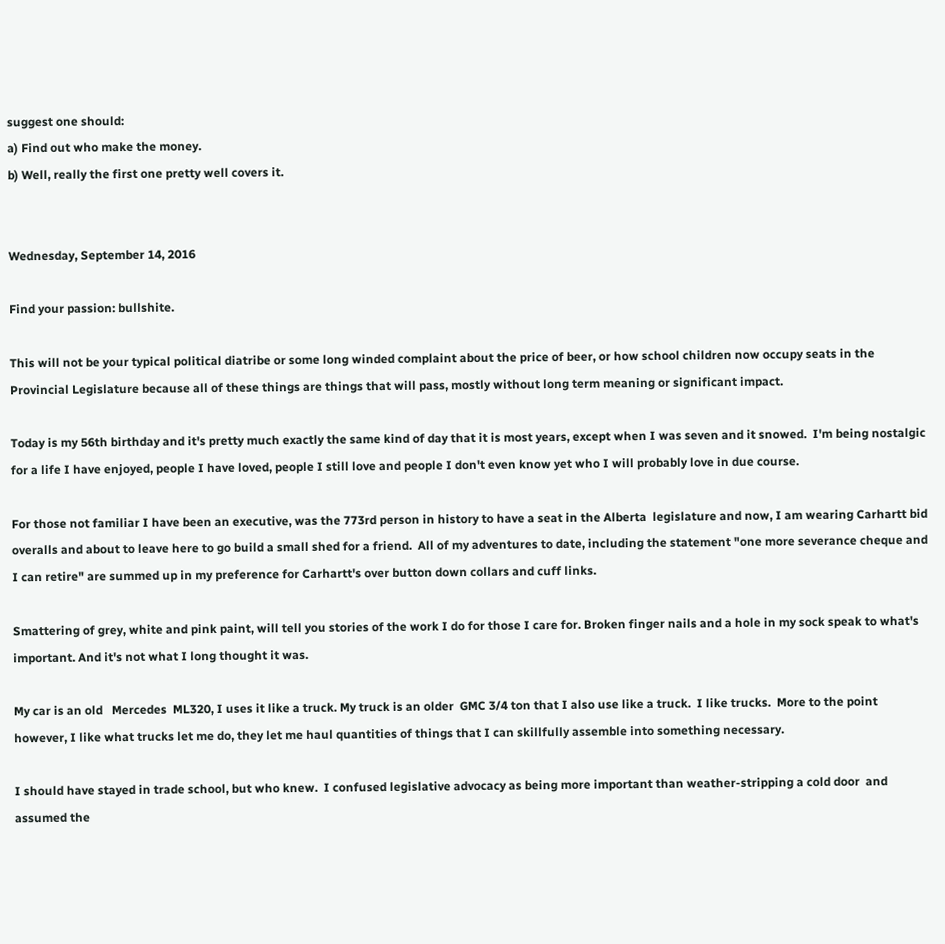suggest one should:
a) Find out who make the money.
b) Well, really the first one pretty well covers it.


Wednesday, September 14, 2016

Find your passion: bullshite.

This will not be your typical political diatribe or some long winded complaint about the price of beer, or how school children now occupy seats in the Provincial Legislature because all of these things are things that will pass, mostly without long term meaning or significant impact.

Today is my 56th birthday and it's pretty much exactly the same kind of day that it is most years, except when I was seven and it snowed.  I'm being nostalgic for a life I have enjoyed, people I have loved, people I still love and people I don't even know yet who I will probably love in due course.

For those not familiar I have been an executive, was the 773rd person in history to have a seat in the Alberta  legislature and now, I am wearing Carhartt bid overalls and about to leave here to go build a small shed for a friend.  All of my adventures to date, including the statement "one more severance cheque and I can retire" are summed up in my preference for Carhartt's over button down collars and cuff links.

Smattering of grey, white and pink paint, will tell you stories of the work I do for those I care for. Broken finger nails and a hole in my sock speak to what's important. And it's not what I long thought it was.

My car is an old   Mercedes  ML320, I uses it like a truck. My truck is an older  GMC 3/4 ton that I also use like a truck.  I like trucks.  More to the point however, I like what trucks let me do, they let me haul quantities of things that I can skillfully assemble into something necessary.

I should have stayed in trade school, but who knew.  I confused legislative advocacy as being more important than weather-stripping a cold door  and assumed the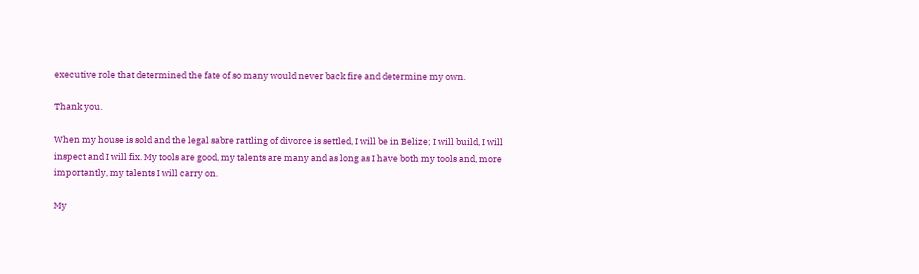executive role that determined the fate of so many would never back fire and determine my own.

Thank you.

When my house is sold and the legal sabre rattling of divorce is settled, I will be in Belize; I will build, I will inspect and I will fix. My tools are good, my talents are many and as long as I have both my tools and, more importantly, my talents I will carry on.

My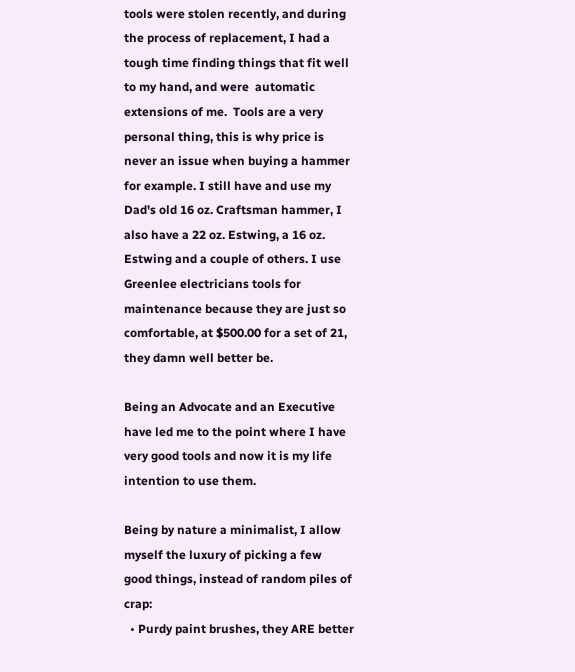tools were stolen recently, and during the process of replacement, I had a tough time finding things that fit well to my hand, and were  automatic extensions of me.  Tools are a very personal thing, this is why price is never an issue when buying a hammer for example. I still have and use my Dad's old 16 oz. Craftsman hammer, I also have a 22 oz. Estwing, a 16 oz. Estwing and a couple of others. I use Greenlee electricians tools for maintenance because they are just so comfortable, at $500.00 for a set of 21, they damn well better be.

Being an Advocate and an Executive have led me to the point where I have very good tools and now it is my life intention to use them.

Being by nature a minimalist, I allow myself the luxury of picking a few  good things, instead of random piles of crap:
  • Purdy paint brushes, they ARE better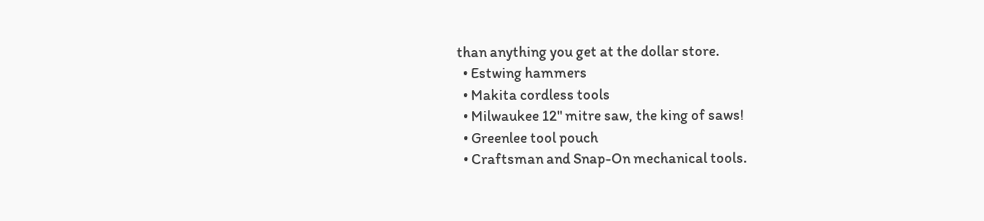than anything you get at the dollar store.
  • Estwing hammers
  • Makita cordless tools
  • Milwaukee 12" mitre saw, the king of saws!
  • Greenlee tool pouch
  • Craftsman and Snap-On mechanical tools.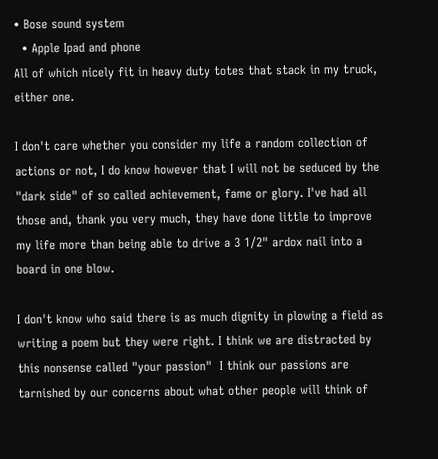• Bose sound system
  • Apple Ipad and phone
All of which nicely fit in heavy duty totes that stack in my truck, either one.

I don't care whether you consider my life a random collection of actions or not, I do know however that I will not be seduced by the "dark side" of so called achievement, fame or glory. I've had all those and, thank you very much, they have done little to improve my life more than being able to drive a 3 1/2" ardox nail into a board in one blow.

I don't know who said there is as much dignity in plowing a field as writing a poem but they were right. I think we are distracted by this nonsense called "your passion"  I think our passions are tarnished by our concerns about what other people will think of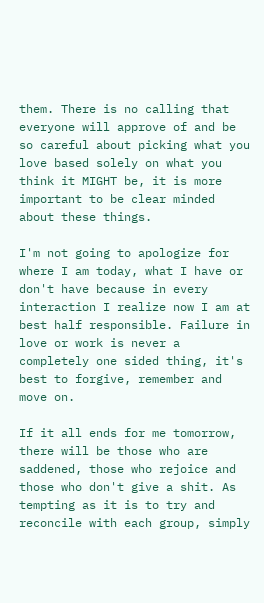them. There is no calling that everyone will approve of and be so careful about picking what you love based solely on what you think it MIGHT be, it is more important to be clear minded about these things.

I'm not going to apologize for where I am today, what I have or don't have because in every interaction I realize now I am at best half responsible. Failure in love or work is never a completely one sided thing, it's best to forgive, remember and move on.

If it all ends for me tomorrow, there will be those who are saddened, those who rejoice and those who don't give a shit. As tempting as it is to try and reconcile with each group, simply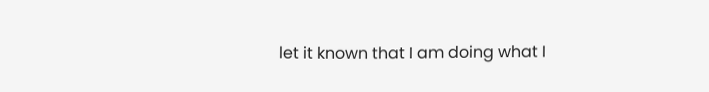let it known that I am doing what I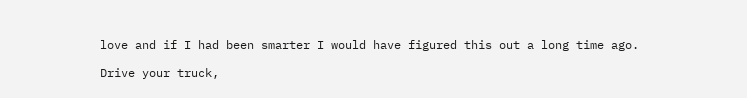love and if I had been smarter I would have figured this out a long time ago.

Drive your truck,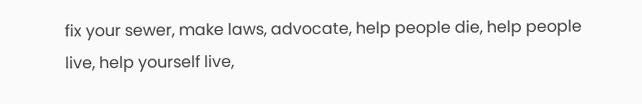fix your sewer, make laws, advocate, help people die, help people live, help yourself live,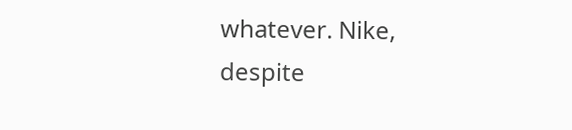whatever. Nike, despite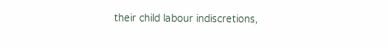their child labour indiscretions,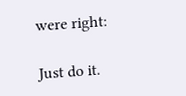were right:

Just do it.